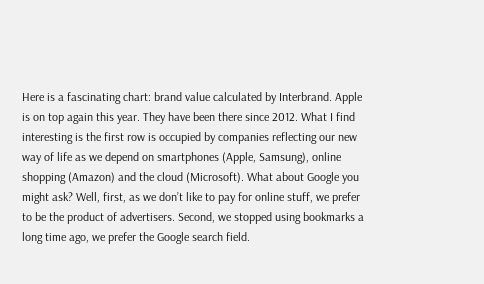Here is a fascinating chart: brand value calculated by Interbrand. Apple is on top again this year. They have been there since 2012. What I find interesting is the first row is occupied by companies reflecting our new way of life as we depend on smartphones (Apple, Samsung), online shopping (Amazon) and the cloud (Microsoft). What about Google you might ask? Well, first, as we don’t like to pay for online stuff, we prefer to be the product of advertisers. Second, we stopped using bookmarks a long time ago, we prefer the Google search field.